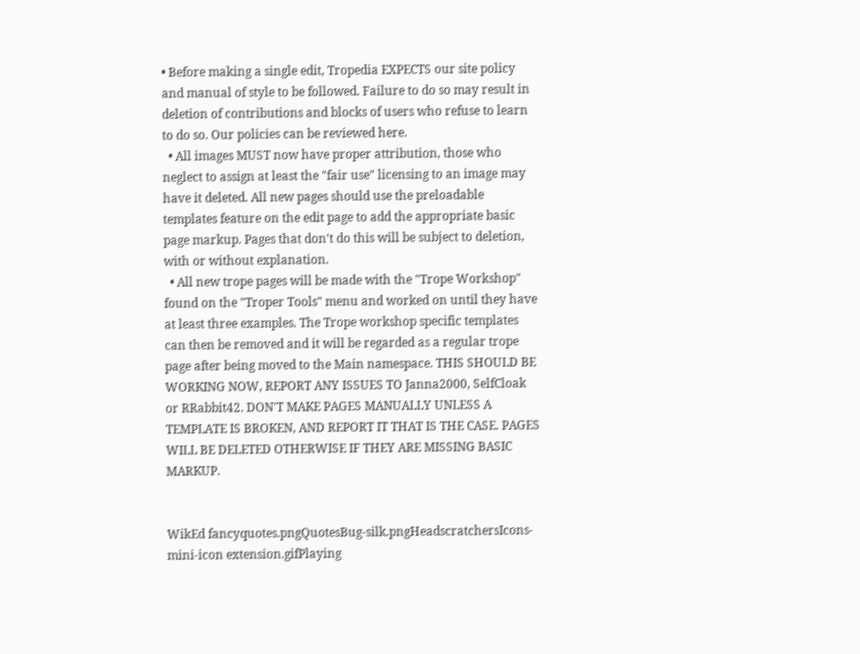• Before making a single edit, Tropedia EXPECTS our site policy and manual of style to be followed. Failure to do so may result in deletion of contributions and blocks of users who refuse to learn to do so. Our policies can be reviewed here.
  • All images MUST now have proper attribution, those who neglect to assign at least the "fair use" licensing to an image may have it deleted. All new pages should use the preloadable templates feature on the edit page to add the appropriate basic page markup. Pages that don't do this will be subject to deletion, with or without explanation.
  • All new trope pages will be made with the "Trope Workshop" found on the "Troper Tools" menu and worked on until they have at least three examples. The Trope workshop specific templates can then be removed and it will be regarded as a regular trope page after being moved to the Main namespace. THIS SHOULD BE WORKING NOW, REPORT ANY ISSUES TO Janna2000, SelfCloak or RRabbit42. DON'T MAKE PAGES MANUALLY UNLESS A TEMPLATE IS BROKEN, AND REPORT IT THAT IS THE CASE. PAGES WILL BE DELETED OTHERWISE IF THEY ARE MISSING BASIC MARKUP.


WikEd fancyquotes.pngQuotesBug-silk.pngHeadscratchersIcons-mini-icon extension.gifPlaying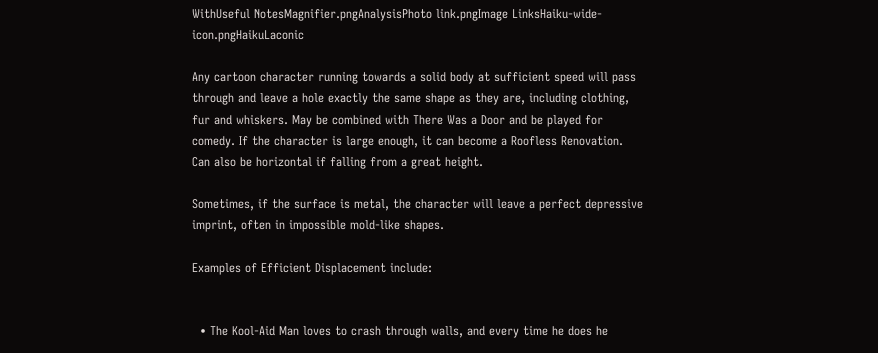WithUseful NotesMagnifier.pngAnalysisPhoto link.pngImage LinksHaiku-wide-icon.pngHaikuLaconic

Any cartoon character running towards a solid body at sufficient speed will pass through and leave a hole exactly the same shape as they are, including clothing, fur and whiskers. May be combined with There Was a Door and be played for comedy. If the character is large enough, it can become a Roofless Renovation. Can also be horizontal if falling from a great height.

Sometimes, if the surface is metal, the character will leave a perfect depressive imprint, often in impossible mold-like shapes.

Examples of Efficient Displacement include:


  • The Kool-Aid Man loves to crash through walls, and every time he does he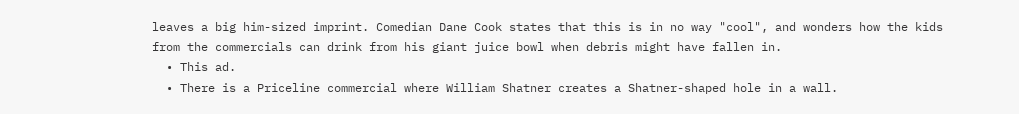leaves a big him-sized imprint. Comedian Dane Cook states that this is in no way "cool", and wonders how the kids from the commercials can drink from his giant juice bowl when debris might have fallen in.
  • This ad.
  • There is a Priceline commercial where William Shatner creates a Shatner-shaped hole in a wall.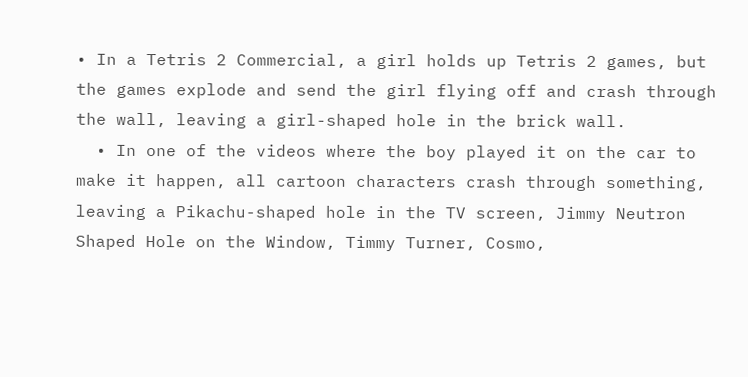• In a Tetris 2 Commercial, a girl holds up Tetris 2 games, but the games explode and send the girl flying off and crash through the wall, leaving a girl-shaped hole in the brick wall.
  • In one of the videos where the boy played it on the car to make it happen, all cartoon characters crash through something, leaving a Pikachu-shaped hole in the TV screen, Jimmy Neutron Shaped Hole on the Window, Timmy Turner, Cosmo,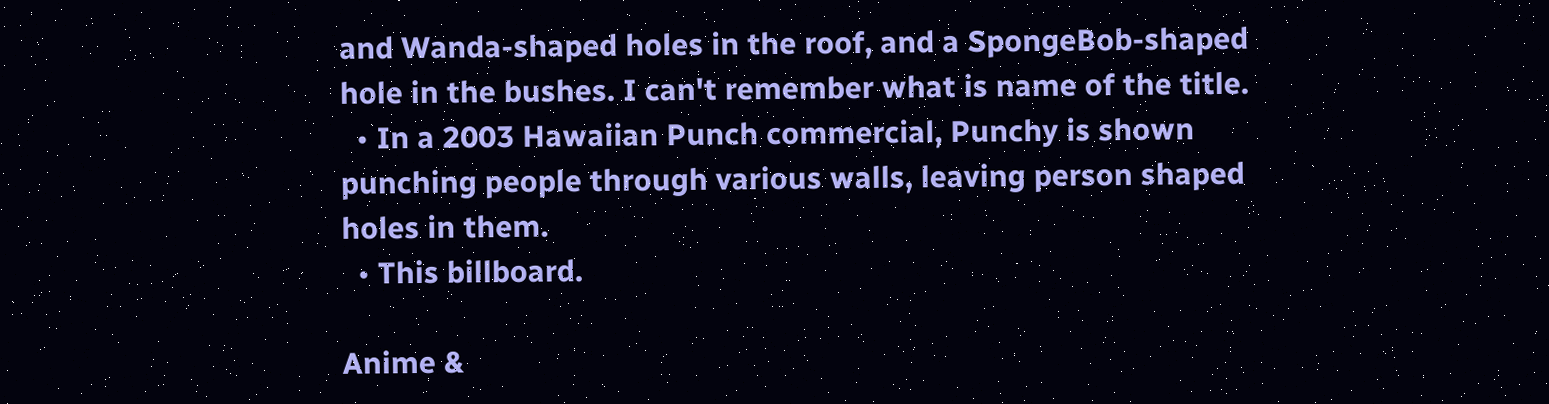and Wanda-shaped holes in the roof, and a SpongeBob-shaped hole in the bushes. I can't remember what is name of the title.
  • In a 2003 Hawaiian Punch commercial, Punchy is shown punching people through various walls, leaving person shaped holes in them.
  • This billboard.

Anime &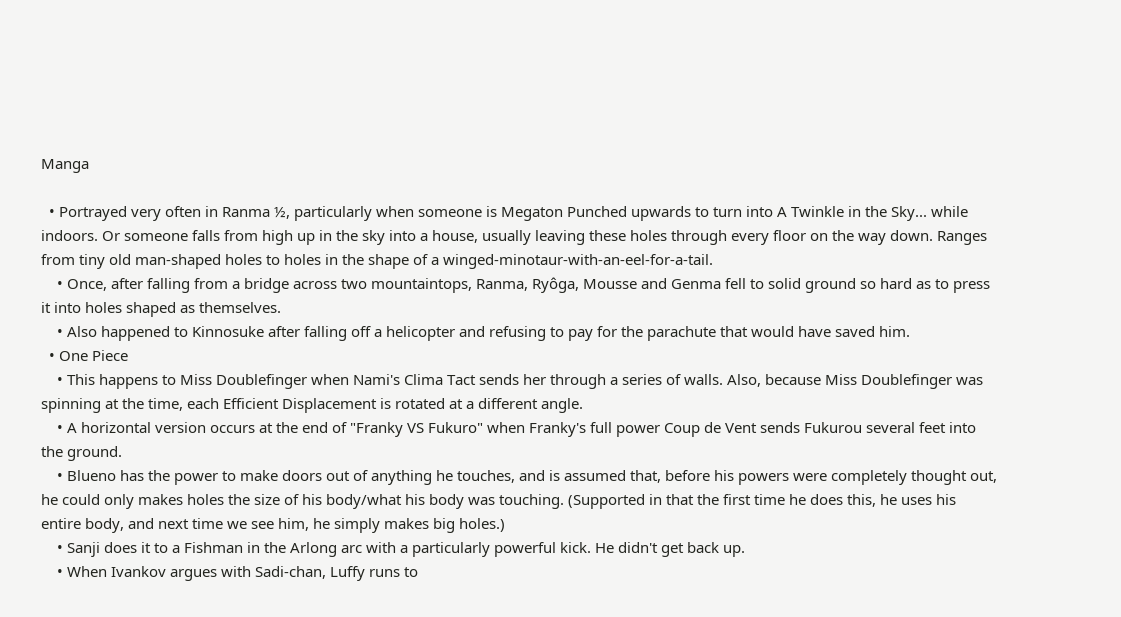Manga

  • Portrayed very often in Ranma ½, particularly when someone is Megaton Punched upwards to turn into A Twinkle in the Sky... while indoors. Or someone falls from high up in the sky into a house, usually leaving these holes through every floor on the way down. Ranges from tiny old man-shaped holes to holes in the shape of a winged-minotaur-with-an-eel-for-a-tail.
    • Once, after falling from a bridge across two mountaintops, Ranma, Ryôga, Mousse and Genma fell to solid ground so hard as to press it into holes shaped as themselves.
    • Also happened to Kinnosuke after falling off a helicopter and refusing to pay for the parachute that would have saved him.
  • One Piece
    • This happens to Miss Doublefinger when Nami's Clima Tact sends her through a series of walls. Also, because Miss Doublefinger was spinning at the time, each Efficient Displacement is rotated at a different angle.
    • A horizontal version occurs at the end of "Franky VS Fukuro" when Franky's full power Coup de Vent sends Fukurou several feet into the ground.
    • Blueno has the power to make doors out of anything he touches, and is assumed that, before his powers were completely thought out, he could only makes holes the size of his body/what his body was touching. (Supported in that the first time he does this, he uses his entire body, and next time we see him, he simply makes big holes.)
    • Sanji does it to a Fishman in the Arlong arc with a particularly powerful kick. He didn't get back up.
    • When Ivankov argues with Sadi-chan, Luffy runs to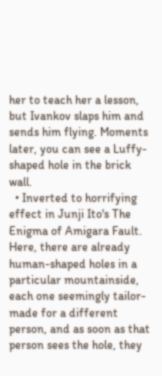her to teach her a lesson, but Ivankov slaps him and sends him flying. Moments later, you can see a Luffy-shaped hole in the brick wall.
  • Inverted to horrifying effect in Junji Ito's The Enigma of Amigara Fault. Here, there are already human-shaped holes in a particular mountainside, each one seemingly tailor-made for a different person, and as soon as that person sees the hole, they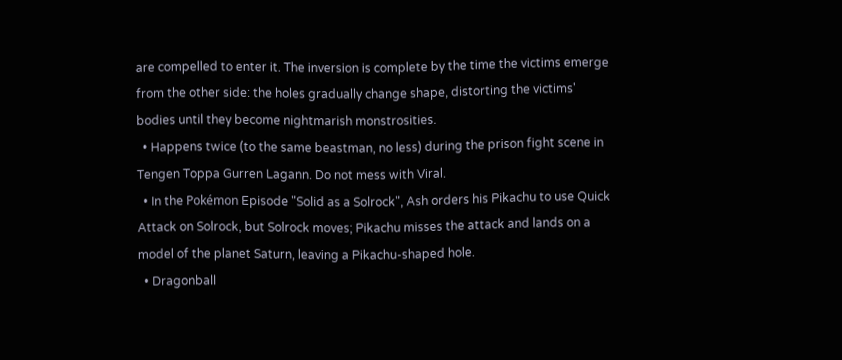are compelled to enter it. The inversion is complete by the time the victims emerge from the other side: the holes gradually change shape, distorting the victims' bodies until they become nightmarish monstrosities.
  • Happens twice (to the same beastman, no less) during the prison fight scene in Tengen Toppa Gurren Lagann. Do not mess with Viral.
  • In the Pokémon Episode "Solid as a Solrock", Ash orders his Pikachu to use Quick Attack on Solrock, but Solrock moves; Pikachu misses the attack and lands on a model of the planet Saturn, leaving a Pikachu-shaped hole.
  • Dragonball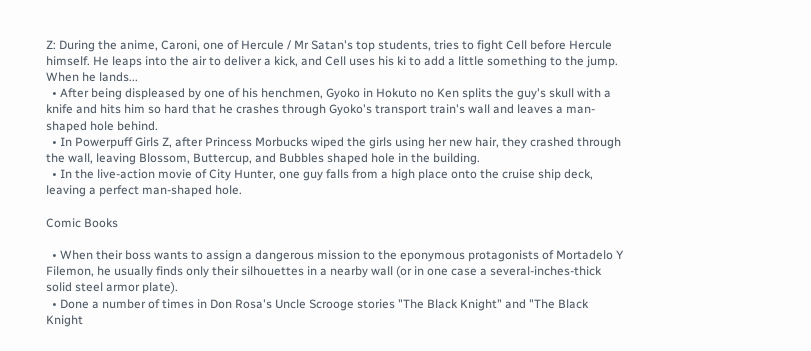Z: During the anime, Caroni, one of Hercule / Mr Satan's top students, tries to fight Cell before Hercule himself. He leaps into the air to deliver a kick, and Cell uses his ki to add a little something to the jump. When he lands...
  • After being displeased by one of his henchmen, Gyoko in Hokuto no Ken splits the guy's skull with a knife and hits him so hard that he crashes through Gyoko's transport train's wall and leaves a man-shaped hole behind.
  • In Powerpuff Girls Z, after Princess Morbucks wiped the girls using her new hair, they crashed through the wall, leaving Blossom, Buttercup, and Bubbles shaped hole in the building.
  • In the live-action movie of City Hunter, one guy falls from a high place onto the cruise ship deck, leaving a perfect man-shaped hole.

Comic Books

  • When their boss wants to assign a dangerous mission to the eponymous protagonists of Mortadelo Y Filemon, he usually finds only their silhouettes in a nearby wall (or in one case a several-inches-thick solid steel armor plate).
  • Done a number of times in Don Rosa's Uncle Scrooge stories "The Black Knight" and "The Black Knight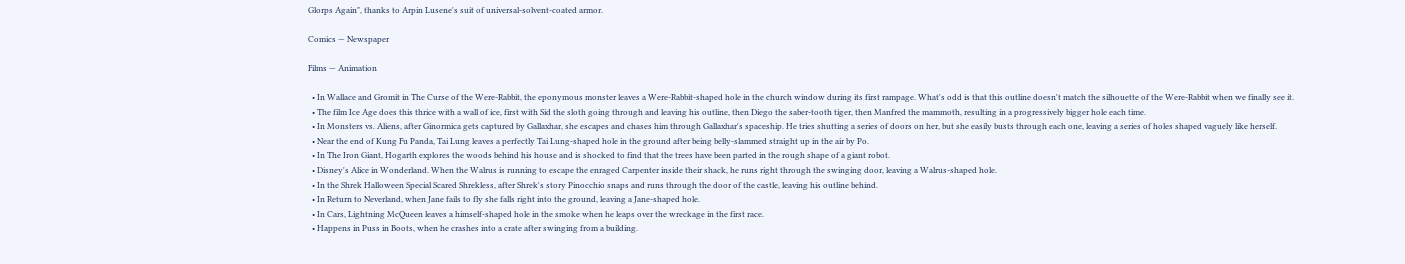Glorps Again", thanks to Arpin Lusene's suit of universal-solvent-coated armor.

Comics — Newspaper

Films — Animation

  • In Wallace and Gromit in The Curse of the Were-Rabbit, the eponymous monster leaves a Were-Rabbit-shaped hole in the church window during its first rampage. What's odd is that this outline doesn't match the silhouette of the Were-Rabbit when we finally see it.
  • The film Ice Age does this thrice with a wall of ice, first with Sid the sloth going through and leaving his outline, then Diego the saber-tooth tiger, then Manfred the mammoth, resulting in a progressively bigger hole each time.
  • In Monsters vs. Aliens, after Ginormica gets captured by Gallaxhar, she escapes and chases him through Gallaxhar's spaceship. He tries shutting a series of doors on her, but she easily busts through each one, leaving a series of holes shaped vaguely like herself.
  • Near the end of Kung Fu Panda, Tai Lung leaves a perfectly Tai Lung-shaped hole in the ground after being belly-slammed straight up in the air by Po.
  • In The Iron Giant, Hogarth explores the woods behind his house and is shocked to find that the trees have been parted in the rough shape of a giant robot.
  • Disney's Alice in Wonderland. When the Walrus is running to escape the enraged Carpenter inside their shack, he runs right through the swinging door, leaving a Walrus-shaped hole.
  • In the Shrek Halloween Special Scared Shrekless, after Shrek's story Pinocchio snaps and runs through the door of the castle, leaving his outline behind.
  • In Return to Neverland, when Jane fails to fly she falls right into the ground, leaving a Jane-shaped hole.
  • In Cars, Lightning McQueen leaves a himself-shaped hole in the smoke when he leaps over the wreckage in the first race.
  • Happens in Puss in Boots, when he crashes into a crate after swinging from a building.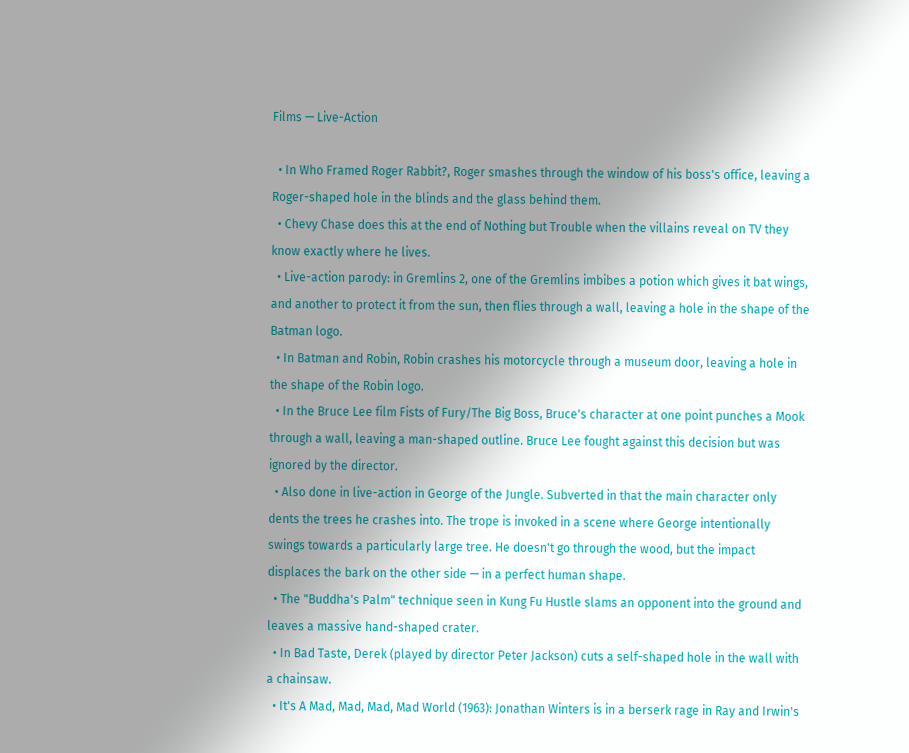Films — Live-Action

  • In Who Framed Roger Rabbit?, Roger smashes through the window of his boss's office, leaving a Roger-shaped hole in the blinds and the glass behind them.
  • Chevy Chase does this at the end of Nothing but Trouble when the villains reveal on TV they know exactly where he lives.
  • Live-action parody: in Gremlins 2, one of the Gremlins imbibes a potion which gives it bat wings, and another to protect it from the sun, then flies through a wall, leaving a hole in the shape of the Batman logo.
  • In Batman and Robin, Robin crashes his motorcycle through a museum door, leaving a hole in the shape of the Robin logo.
  • In the Bruce Lee film Fists of Fury/The Big Boss, Bruce's character at one point punches a Mook through a wall, leaving a man-shaped outline. Bruce Lee fought against this decision but was ignored by the director.
  • Also done in live-action in George of the Jungle. Subverted in that the main character only dents the trees he crashes into. The trope is invoked in a scene where George intentionally swings towards a particularly large tree. He doesn't go through the wood, but the impact displaces the bark on the other side — in a perfect human shape.
  • The "Buddha's Palm" technique seen in Kung Fu Hustle slams an opponent into the ground and leaves a massive hand-shaped crater.
  • In Bad Taste, Derek (played by director Peter Jackson) cuts a self-shaped hole in the wall with a chainsaw.
  • It's A Mad, Mad, Mad, Mad World (1963): Jonathan Winters is in a berserk rage in Ray and Irwin's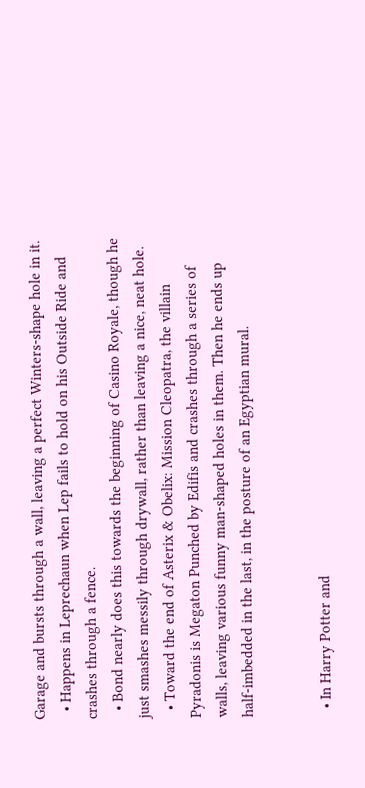Garage and bursts through a wall, leaving a perfect Winters-shape hole in it.
  • Happens in Leprechaun when Lep fails to hold on his Outside Ride and crashes through a fence.
  • Bond nearly does this towards the beginning of Casino Royale, though he just smashes messily through drywall, rather than leaving a nice, neat hole.
  • Toward the end of Asterix & Obelix: Mission Cleopatra, the villain Pyradonis is Megaton Punched by Edifis and crashes through a series of walls, leaving various funny man-shaped holes in them. Then he ends up half-imbedded in the last, in the posture of an Egyptian mural.


  • In Harry Potter and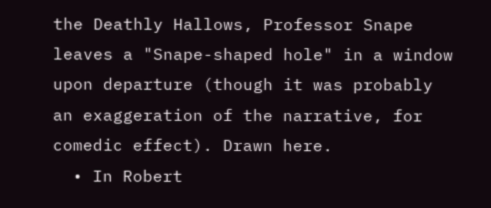the Deathly Hallows, Professor Snape leaves a "Snape-shaped hole" in a window upon departure (though it was probably an exaggeration of the narrative, for comedic effect). Drawn here.
  • In Robert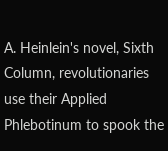A. Heinlein's novel, Sixth Column, revolutionaries use their Applied Phlebotinum to spook the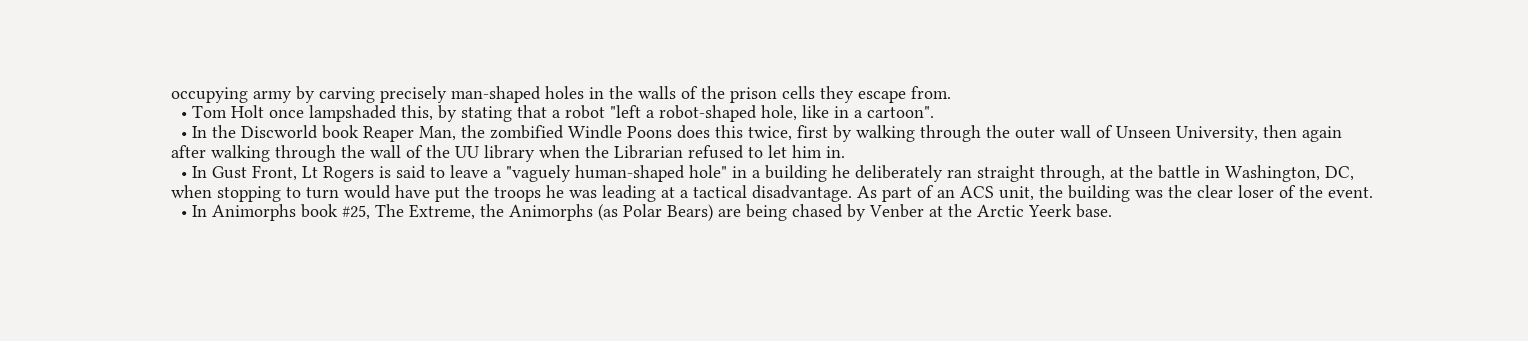occupying army by carving precisely man-shaped holes in the walls of the prison cells they escape from.
  • Tom Holt once lampshaded this, by stating that a robot "left a robot-shaped hole, like in a cartoon".
  • In the Discworld book Reaper Man, the zombified Windle Poons does this twice, first by walking through the outer wall of Unseen University, then again after walking through the wall of the UU library when the Librarian refused to let him in.
  • In Gust Front, Lt Rogers is said to leave a "vaguely human-shaped hole" in a building he deliberately ran straight through, at the battle in Washington, DC, when stopping to turn would have put the troops he was leading at a tactical disadvantage. As part of an ACS unit, the building was the clear loser of the event.
  • In Animorphs book #25, The Extreme, the Animorphs (as Polar Bears) are being chased by Venber at the Arctic Yeerk base.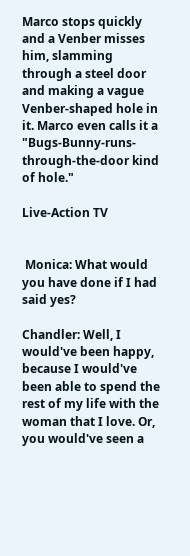Marco stops quickly and a Venber misses him, slamming through a steel door and making a vague Venber-shaped hole in it. Marco even calls it a "Bugs-Bunny-runs-through-the-door kind of hole."

Live-Action TV


 Monica: What would you have done if I had said yes?

Chandler: Well, I would've been happy, because I would've been able to spend the rest of my life with the woman that I love. Or, you would've seen a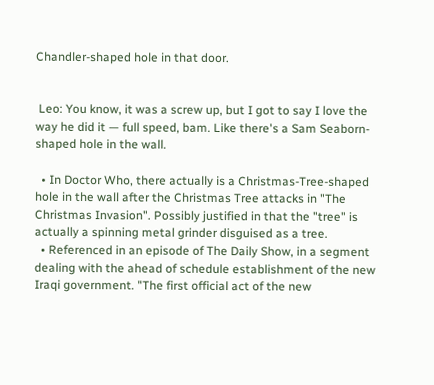Chandler-shaped hole in that door.


 Leo: You know, it was a screw up, but I got to say I love the way he did it — full speed, bam. Like there's a Sam Seaborn-shaped hole in the wall.

  • In Doctor Who, there actually is a Christmas-Tree-shaped hole in the wall after the Christmas Tree attacks in "The Christmas Invasion". Possibly justified in that the "tree" is actually a spinning metal grinder disguised as a tree.
  • Referenced in an episode of The Daily Show, in a segment dealing with the ahead of schedule establishment of the new Iraqi government. "The first official act of the new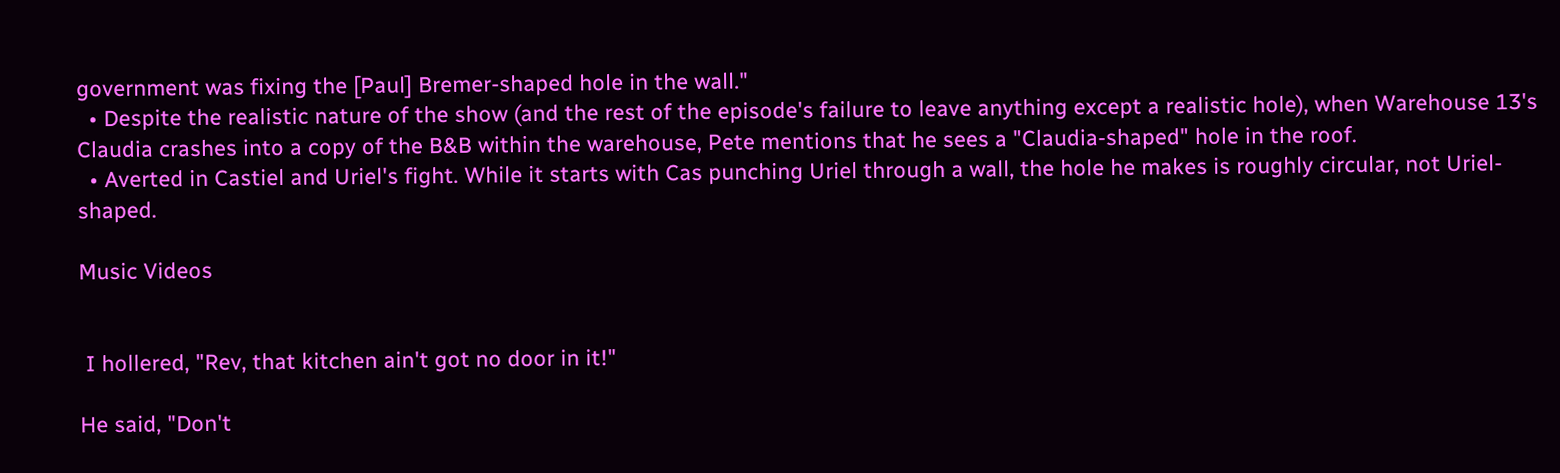government was fixing the [Paul] Bremer-shaped hole in the wall."
  • Despite the realistic nature of the show (and the rest of the episode's failure to leave anything except a realistic hole), when Warehouse 13's Claudia crashes into a copy of the B&B within the warehouse, Pete mentions that he sees a "Claudia-shaped" hole in the roof.
  • Averted in Castiel and Uriel's fight. While it starts with Cas punching Uriel through a wall, the hole he makes is roughly circular, not Uriel-shaped.

Music Videos


 I hollered, "Rev, that kitchen ain't got no door in it!"

He said, "Don't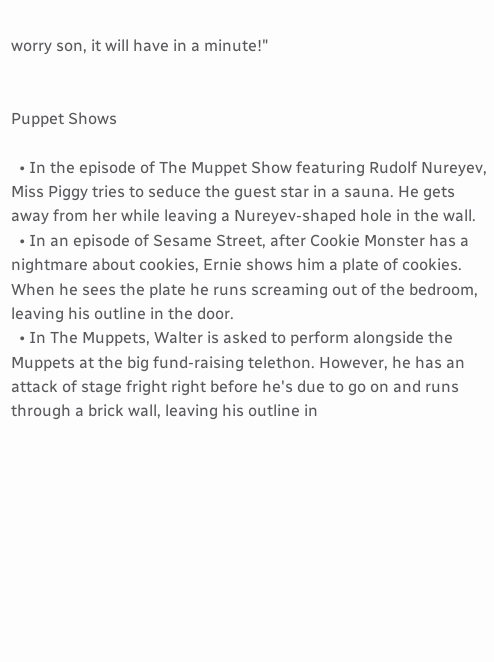worry son, it will have in a minute!"


Puppet Shows

  • In the episode of The Muppet Show featuring Rudolf Nureyev, Miss Piggy tries to seduce the guest star in a sauna. He gets away from her while leaving a Nureyev-shaped hole in the wall.
  • In an episode of Sesame Street, after Cookie Monster has a nightmare about cookies, Ernie shows him a plate of cookies. When he sees the plate he runs screaming out of the bedroom, leaving his outline in the door.
  • In The Muppets, Walter is asked to perform alongside the Muppets at the big fund-raising telethon. However, he has an attack of stage fright right before he's due to go on and runs through a brick wall, leaving his outline in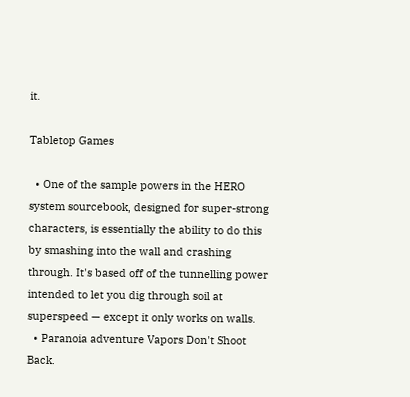it.

Tabletop Games

  • One of the sample powers in the HERO system sourcebook, designed for super-strong characters, is essentially the ability to do this by smashing into the wall and crashing through. It's based off of the tunnelling power intended to let you dig through soil at superspeed — except it only works on walls.
  • Paranoia adventure Vapors Don't Shoot Back.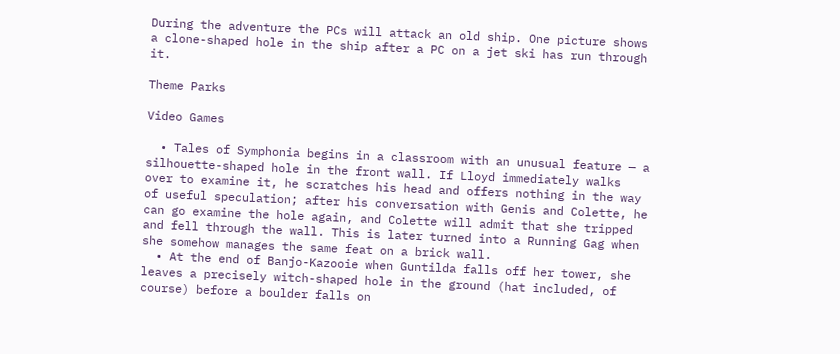During the adventure the PCs will attack an old ship. One picture shows a clone-shaped hole in the ship after a PC on a jet ski has run through it.

Theme Parks

Video Games

  • Tales of Symphonia begins in a classroom with an unusual feature — a silhouette-shaped hole in the front wall. If Lloyd immediately walks over to examine it, he scratches his head and offers nothing in the way of useful speculation; after his conversation with Genis and Colette, he can go examine the hole again, and Colette will admit that she tripped and fell through the wall. This is later turned into a Running Gag when she somehow manages the same feat on a brick wall.
  • At the end of Banjo-Kazooie when Guntilda falls off her tower, she leaves a precisely witch-shaped hole in the ground (hat included, of course) before a boulder falls on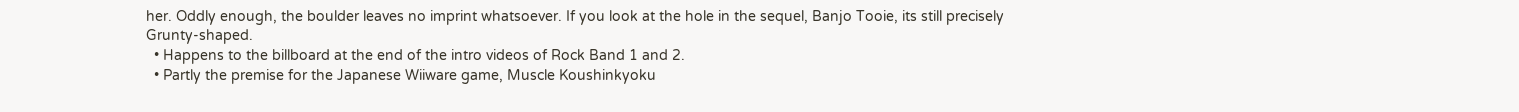her. Oddly enough, the boulder leaves no imprint whatsoever. If you look at the hole in the sequel, Banjo Tooie, its still precisely Grunty-shaped.
  • Happens to the billboard at the end of the intro videos of Rock Band 1 and 2.
  • Partly the premise for the Japanese Wiiware game, Muscle Koushinkyoku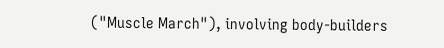("Muscle March"), involving body-builders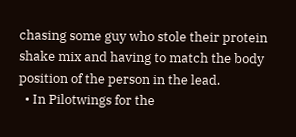chasing some guy who stole their protein shake mix and having to match the body position of the person in the lead.
  • In Pilotwings for the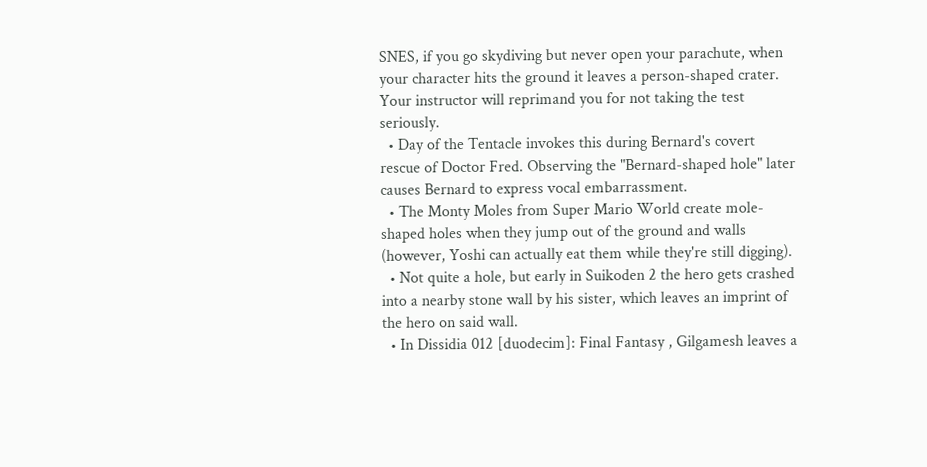SNES, if you go skydiving but never open your parachute, when your character hits the ground it leaves a person-shaped crater. Your instructor will reprimand you for not taking the test seriously.
  • Day of the Tentacle invokes this during Bernard's covert rescue of Doctor Fred. Observing the "Bernard-shaped hole" later causes Bernard to express vocal embarrassment.
  • The Monty Moles from Super Mario World create mole-shaped holes when they jump out of the ground and walls (however, Yoshi can actually eat them while they're still digging).
  • Not quite a hole, but early in Suikoden 2 the hero gets crashed into a nearby stone wall by his sister, which leaves an imprint of the hero on said wall.
  • In Dissidia 012 [duodecim]: Final Fantasy , Gilgamesh leaves a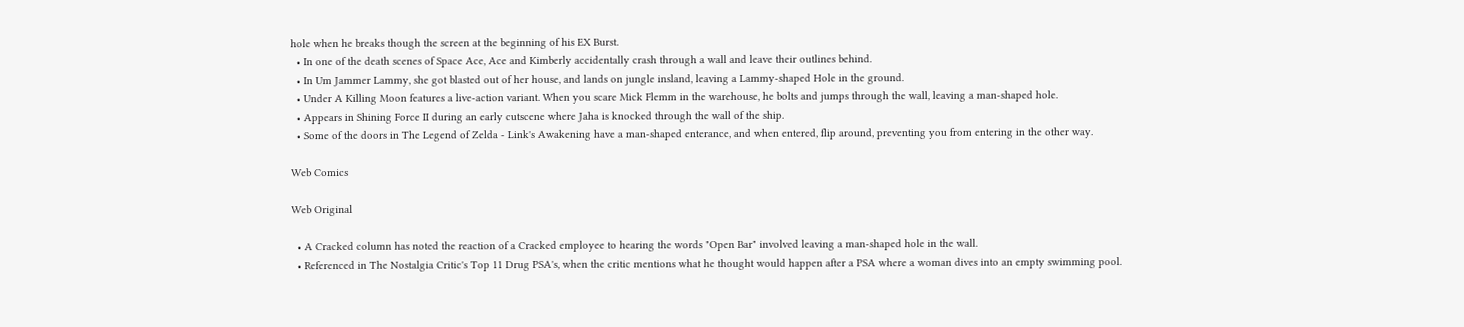hole when he breaks though the screen at the beginning of his EX Burst.
  • In one of the death scenes of Space Ace, Ace and Kimberly accidentally crash through a wall and leave their outlines behind.
  • In Um Jammer Lammy, she got blasted out of her house, and lands on jungle insland, leaving a Lammy-shaped Hole in the ground.
  • Under A Killing Moon features a live-action variant. When you scare Mick Flemm in the warehouse, he bolts and jumps through the wall, leaving a man-shaped hole.
  • Appears in Shining Force II during an early cutscene where Jaha is knocked through the wall of the ship.
  • Some of the doors in The Legend of Zelda - Link's Awakening have a man-shaped enterance, and when entered, flip around, preventing you from entering in the other way.

Web Comics

Web Original

  • A Cracked column has noted the reaction of a Cracked employee to hearing the words "Open Bar" involved leaving a man-shaped hole in the wall.
  • Referenced in The Nostalgia Critic's Top 11 Drug PSA's, when the critic mentions what he thought would happen after a PSA where a woman dives into an empty swimming pool.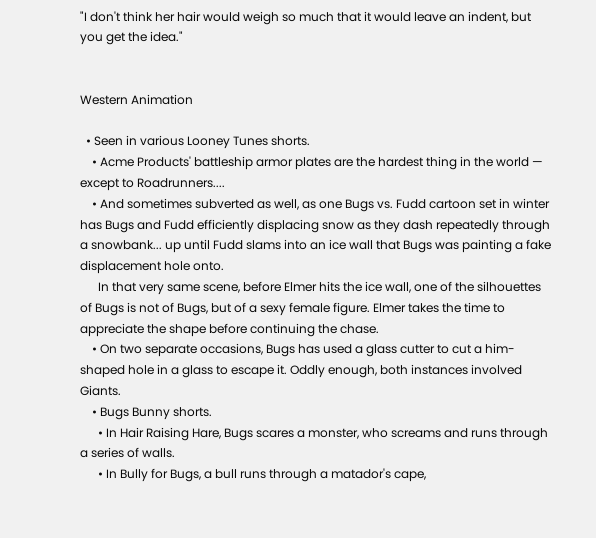"I don't think her hair would weigh so much that it would leave an indent, but you get the idea."


Western Animation

  • Seen in various Looney Tunes shorts.
    • Acme Products' battleship armor plates are the hardest thing in the world — except to Roadrunners....
    • And sometimes subverted as well, as one Bugs vs. Fudd cartoon set in winter has Bugs and Fudd efficiently displacing snow as they dash repeatedly through a snowbank... up until Fudd slams into an ice wall that Bugs was painting a fake displacement hole onto.
      In that very same scene, before Elmer hits the ice wall, one of the silhouettes of Bugs is not of Bugs, but of a sexy female figure. Elmer takes the time to appreciate the shape before continuing the chase.
    • On two separate occasions, Bugs has used a glass cutter to cut a him-shaped hole in a glass to escape it. Oddly enough, both instances involved Giants.
    • Bugs Bunny shorts.
      • In Hair Raising Hare, Bugs scares a monster, who screams and runs through a series of walls.
      • In Bully for Bugs, a bull runs through a matador's cape,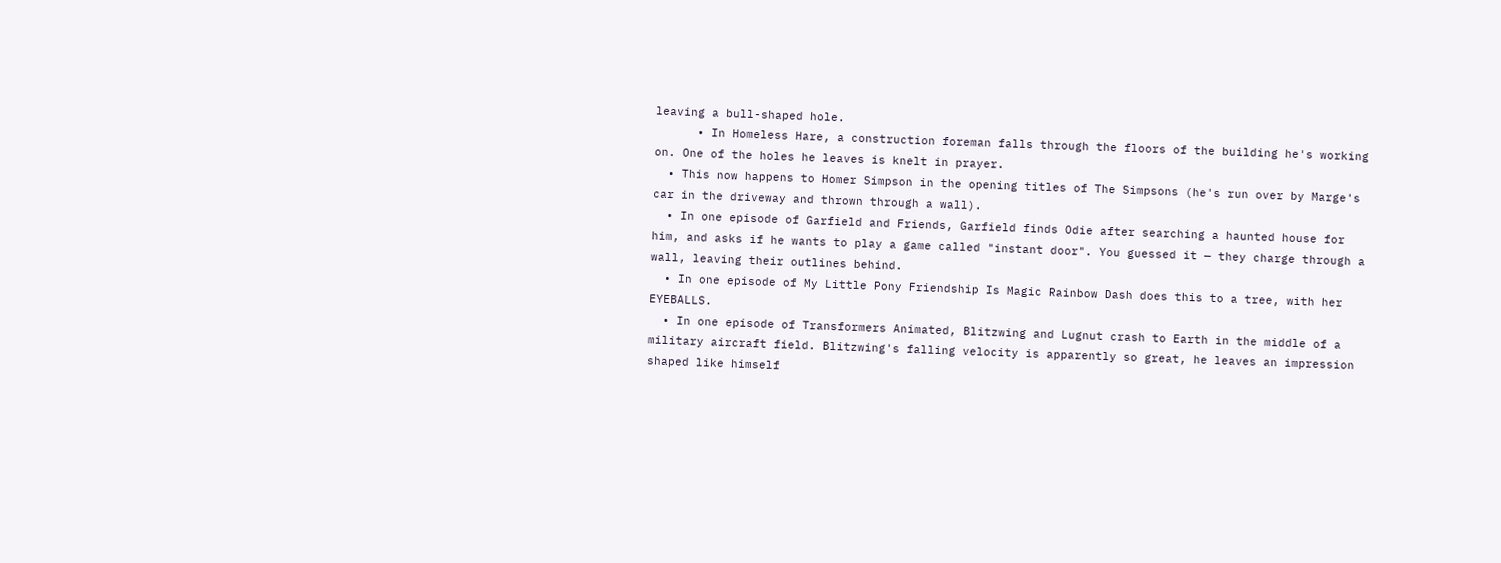leaving a bull-shaped hole.
      • In Homeless Hare, a construction foreman falls through the floors of the building he's working on. One of the holes he leaves is knelt in prayer.
  • This now happens to Homer Simpson in the opening titles of The Simpsons (he's run over by Marge's car in the driveway and thrown through a wall).
  • In one episode of Garfield and Friends, Garfield finds Odie after searching a haunted house for him, and asks if he wants to play a game called "instant door". You guessed it — they charge through a wall, leaving their outlines behind.
  • In one episode of My Little Pony Friendship Is Magic Rainbow Dash does this to a tree, with her EYEBALLS.
  • In one episode of Transformers Animated, Blitzwing and Lugnut crash to Earth in the middle of a military aircraft field. Blitzwing's falling velocity is apparently so great, he leaves an impression shaped like himself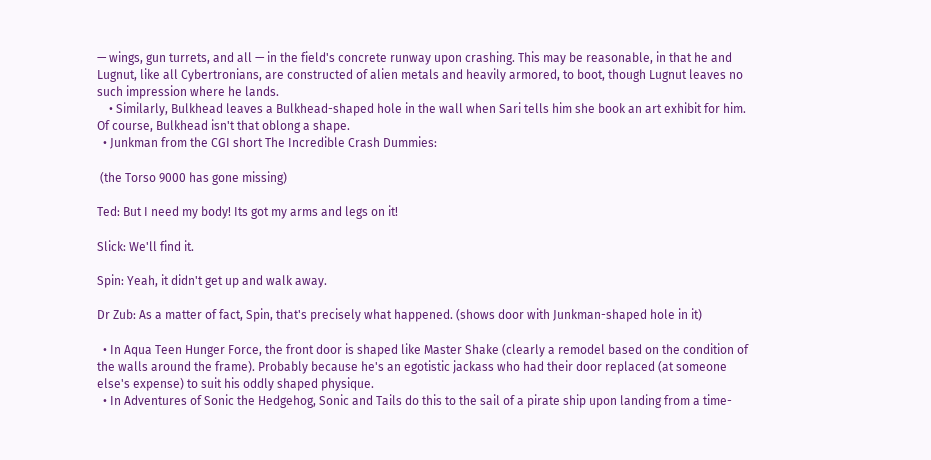— wings, gun turrets, and all — in the field's concrete runway upon crashing. This may be reasonable, in that he and Lugnut, like all Cybertronians, are constructed of alien metals and heavily armored, to boot, though Lugnut leaves no such impression where he lands.
    • Similarly, Bulkhead leaves a Bulkhead-shaped hole in the wall when Sari tells him she book an art exhibit for him. Of course, Bulkhead isn't that oblong a shape.
  • Junkman from the CGI short The Incredible Crash Dummies:

 (the Torso 9000 has gone missing)

Ted: But I need my body! Its got my arms and legs on it!

Slick: We'll find it.

Spin: Yeah, it didn't get up and walk away.

Dr Zub: As a matter of fact, Spin, that's precisely what happened. (shows door with Junkman-shaped hole in it)

  • In Aqua Teen Hunger Force, the front door is shaped like Master Shake (clearly a remodel based on the condition of the walls around the frame). Probably because he's an egotistic jackass who had their door replaced (at someone else's expense) to suit his oddly shaped physique.
  • In Adventures of Sonic the Hedgehog, Sonic and Tails do this to the sail of a pirate ship upon landing from a time-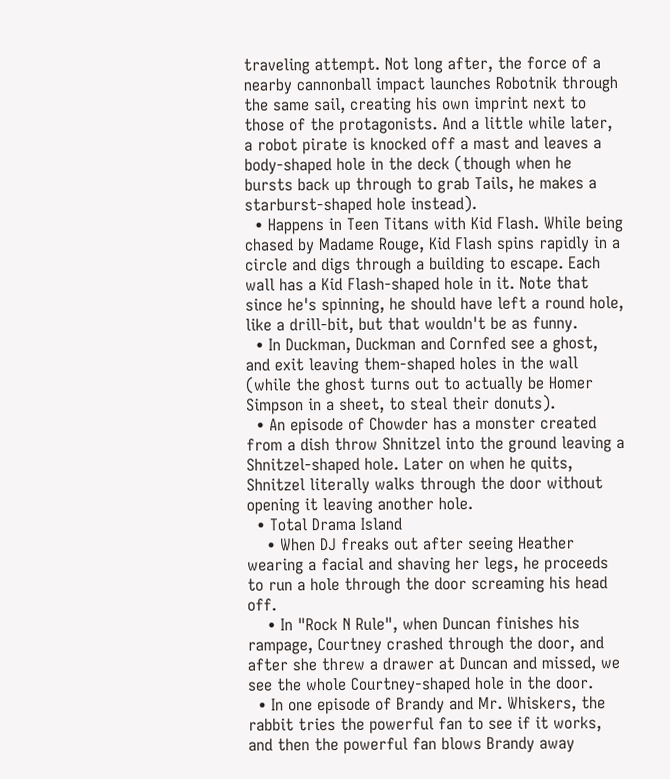traveling attempt. Not long after, the force of a nearby cannonball impact launches Robotnik through the same sail, creating his own imprint next to those of the protagonists. And a little while later, a robot pirate is knocked off a mast and leaves a body-shaped hole in the deck (though when he bursts back up through to grab Tails, he makes a starburst-shaped hole instead).
  • Happens in Teen Titans with Kid Flash. While being chased by Madame Rouge, Kid Flash spins rapidly in a circle and digs through a building to escape. Each wall has a Kid Flash-shaped hole in it. Note that since he's spinning, he should have left a round hole, like a drill-bit, but that wouldn't be as funny.
  • In Duckman, Duckman and Cornfed see a ghost, and exit leaving them-shaped holes in the wall (while the ghost turns out to actually be Homer Simpson in a sheet, to steal their donuts).
  • An episode of Chowder has a monster created from a dish throw Shnitzel into the ground leaving a Shnitzel-shaped hole. Later on when he quits, Shnitzel literally walks through the door without opening it leaving another hole.
  • Total Drama Island
    • When DJ freaks out after seeing Heather wearing a facial and shaving her legs, he proceeds to run a hole through the door screaming his head off.
    • In "Rock N Rule", when Duncan finishes his rampage, Courtney crashed through the door, and after she threw a drawer at Duncan and missed, we see the whole Courtney-shaped hole in the door.
  • In one episode of Brandy and Mr. Whiskers, the rabbit tries the powerful fan to see if it works, and then the powerful fan blows Brandy away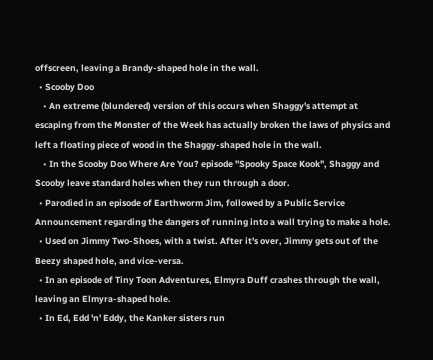offscreen, leaving a Brandy-shaped hole in the wall.
  • Scooby Doo
    • An extreme (blundered) version of this occurs when Shaggy's attempt at escaping from the Monster of the Week has actually broken the laws of physics and left a floating piece of wood in the Shaggy-shaped hole in the wall.
    • In the Scooby Doo Where Are You? episode "Spooky Space Kook", Shaggy and Scooby leave standard holes when they run through a door.
  • Parodied in an episode of Earthworm Jim, followed by a Public Service Announcement regarding the dangers of running into a wall trying to make a hole.
  • Used on Jimmy Two-Shoes, with a twist. After it's over, Jimmy gets out of the Beezy shaped hole, and vice-versa.
  • In an episode of Tiny Toon Adventures, Elmyra Duff crashes through the wall, leaving an Elmyra-shaped hole.
  • In Ed, Edd 'n' Eddy, the Kanker sisters run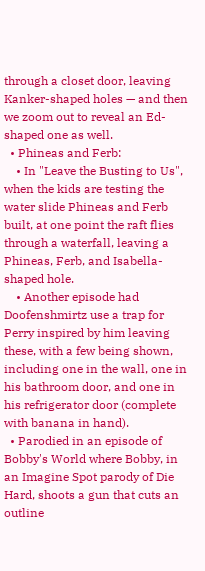through a closet door, leaving Kanker-shaped holes — and then we zoom out to reveal an Ed-shaped one as well.
  • Phineas and Ferb:
    • In "Leave the Busting to Us", when the kids are testing the water slide Phineas and Ferb built, at one point the raft flies through a waterfall, leaving a Phineas, Ferb, and Isabella-shaped hole.
    • Another episode had Doofenshmirtz use a trap for Perry inspired by him leaving these, with a few being shown, including one in the wall, one in his bathroom door, and one in his refrigerator door (complete with banana in hand).
  • Parodied in an episode of Bobby's World where Bobby, in an Imagine Spot parody of Die Hard, shoots a gun that cuts an outline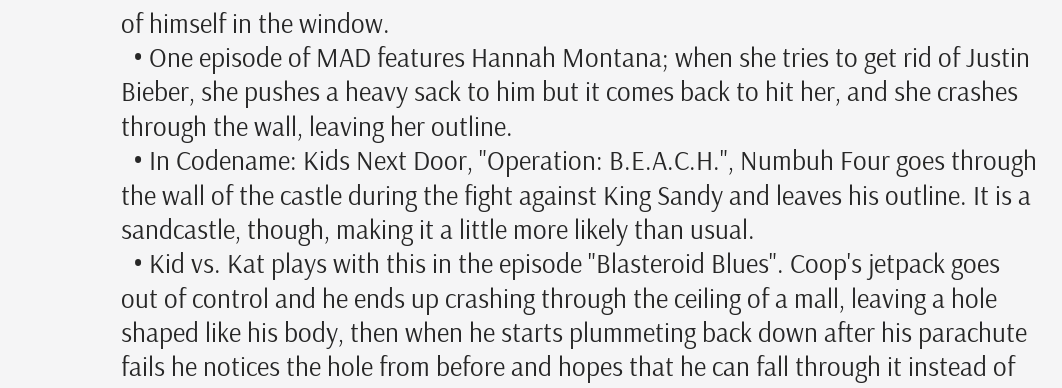of himself in the window.
  • One episode of MAD features Hannah Montana; when she tries to get rid of Justin Bieber, she pushes a heavy sack to him but it comes back to hit her, and she crashes through the wall, leaving her outline.
  • In Codename: Kids Next Door, "Operation: B.E.A.C.H.", Numbuh Four goes through the wall of the castle during the fight against King Sandy and leaves his outline. It is a sandcastle, though, making it a little more likely than usual.
  • Kid vs. Kat plays with this in the episode "Blasteroid Blues". Coop's jetpack goes out of control and he ends up crashing through the ceiling of a mall, leaving a hole shaped like his body, then when he starts plummeting back down after his parachute fails he notices the hole from before and hopes that he can fall through it instead of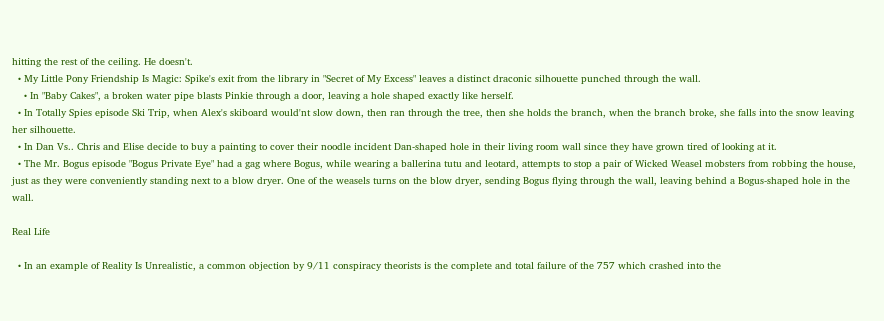hitting the rest of the ceiling. He doesn't.
  • My Little Pony Friendship Is Magic: Spike's exit from the library in "Secret of My Excess" leaves a distinct draconic silhouette punched through the wall.
    • In "Baby Cakes", a broken water pipe blasts Pinkie through a door, leaving a hole shaped exactly like herself.
  • In Totally Spies episode Ski Trip, when Alex's skiboard would'nt slow down, then ran through the tree, then she holds the branch, when the branch broke, she falls into the snow leaving her silhouette.
  • In Dan Vs.. Chris and Elise decide to buy a painting to cover their noodle incident Dan-shaped hole in their living room wall since they have grown tired of looking at it.
  • The Mr. Bogus episode "Bogus Private Eye" had a gag where Bogus, while wearing a ballerina tutu and leotard, attempts to stop a pair of Wicked Weasel mobsters from robbing the house, just as they were conveniently standing next to a blow dryer. One of the weasels turns on the blow dryer, sending Bogus flying through the wall, leaving behind a Bogus-shaped hole in the wall.

Real Life

  • In an example of Reality Is Unrealistic, a common objection by 9/11 conspiracy theorists is the complete and total failure of the 757 which crashed into the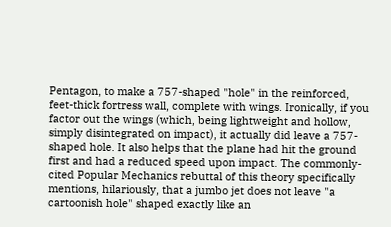Pentagon, to make a 757-shaped "hole" in the reinforced, feet-thick fortress wall, complete with wings. Ironically, if you factor out the wings (which, being lightweight and hollow, simply disintegrated on impact), it actually did leave a 757-shaped hole. It also helps that the plane had hit the ground first and had a reduced speed upon impact. The commonly-cited Popular Mechanics rebuttal of this theory specifically mentions, hilariously, that a jumbo jet does not leave "a cartoonish hole" shaped exactly like an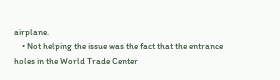airplane.
    • Not helping the issue was the fact that the entrance holes in the World Trade Center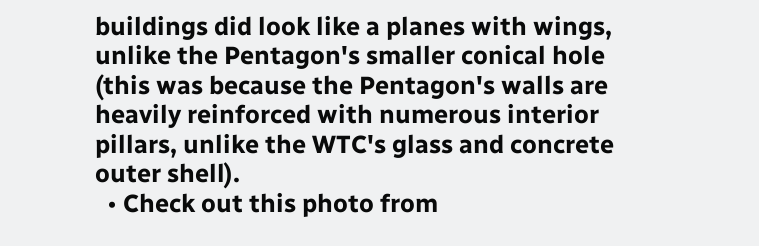buildings did look like a planes with wings, unlike the Pentagon's smaller conical hole (this was because the Pentagon's walls are heavily reinforced with numerous interior pillars, unlike the WTC's glass and concrete outer shell).
  • Check out this photo from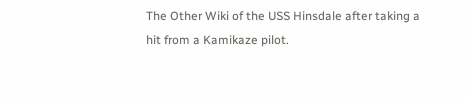The Other Wiki of the USS Hinsdale after taking a hit from a Kamikaze pilot.